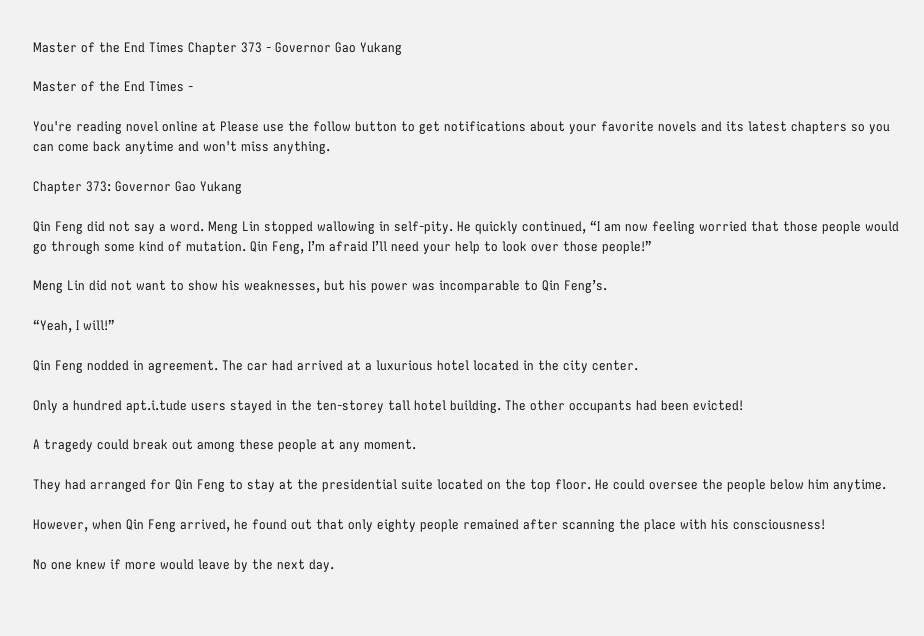Master of the End Times Chapter 373 - Governor Gao Yukang

Master of the End Times -

You're reading novel online at Please use the follow button to get notifications about your favorite novels and its latest chapters so you can come back anytime and won't miss anything.

Chapter 373: Governor Gao Yukang

Qin Feng did not say a word. Meng Lin stopped wallowing in self-pity. He quickly continued, “I am now feeling worried that those people would go through some kind of mutation. Qin Feng, I’m afraid I’ll need your help to look over those people!”

Meng Lin did not want to show his weaknesses, but his power was incomparable to Qin Feng’s.

“Yeah, I will!”

Qin Feng nodded in agreement. The car had arrived at a luxurious hotel located in the city center.

Only a hundred apt.i.tude users stayed in the ten-storey tall hotel building. The other occupants had been evicted!

A tragedy could break out among these people at any moment.

They had arranged for Qin Feng to stay at the presidential suite located on the top floor. He could oversee the people below him anytime.

However, when Qin Feng arrived, he found out that only eighty people remained after scanning the place with his consciousness!

No one knew if more would leave by the next day.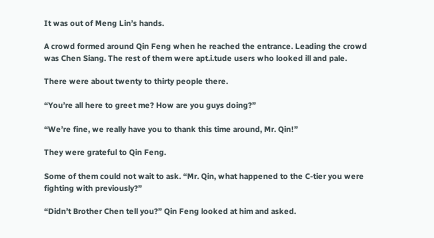It was out of Meng Lin’s hands.

A crowd formed around Qin Feng when he reached the entrance. Leading the crowd was Chen Siang. The rest of them were apt.i.tude users who looked ill and pale.

There were about twenty to thirty people there.

“You’re all here to greet me? How are you guys doing?”

“We’re fine, we really have you to thank this time around, Mr. Qin!”

They were grateful to Qin Feng.

Some of them could not wait to ask. “Mr. Qin, what happened to the C-tier you were fighting with previously?”

“Didn’t Brother Chen tell you?” Qin Feng looked at him and asked.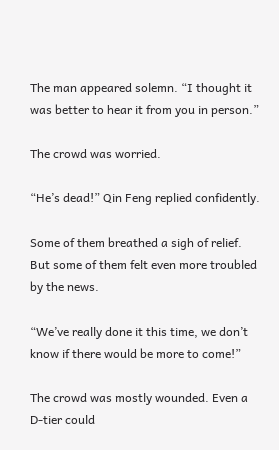The man appeared solemn. “I thought it was better to hear it from you in person.”

The crowd was worried.

“He’s dead!” Qin Feng replied confidently.

Some of them breathed a sigh of relief. But some of them felt even more troubled by the news.

“We’ve really done it this time, we don’t know if there would be more to come!”

The crowd was mostly wounded. Even a D-tier could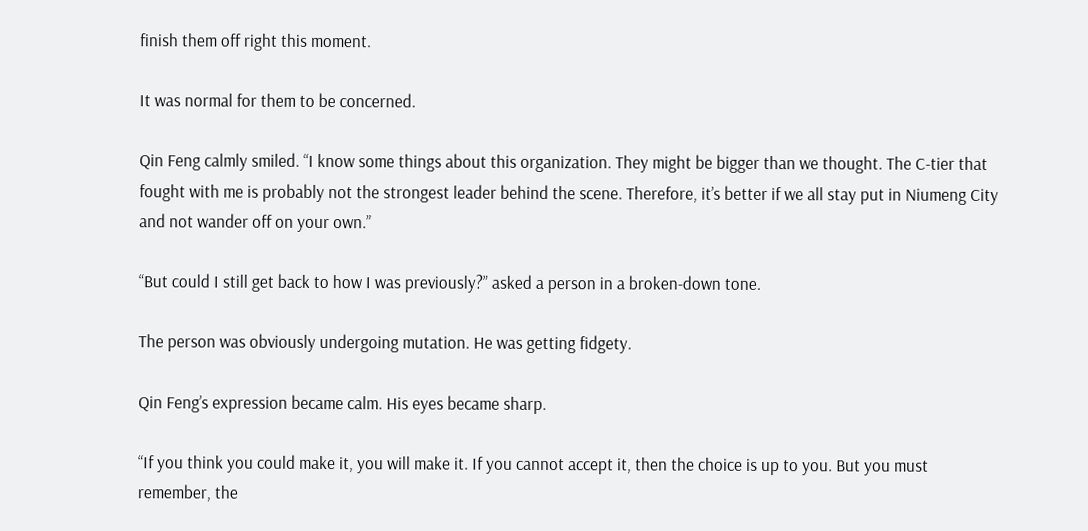finish them off right this moment.

It was normal for them to be concerned.

Qin Feng calmly smiled. “I know some things about this organization. They might be bigger than we thought. The C-tier that fought with me is probably not the strongest leader behind the scene. Therefore, it’s better if we all stay put in Niumeng City and not wander off on your own.”

“But could I still get back to how I was previously?” asked a person in a broken-down tone.

The person was obviously undergoing mutation. He was getting fidgety.

Qin Feng’s expression became calm. His eyes became sharp.

“If you think you could make it, you will make it. If you cannot accept it, then the choice is up to you. But you must remember, the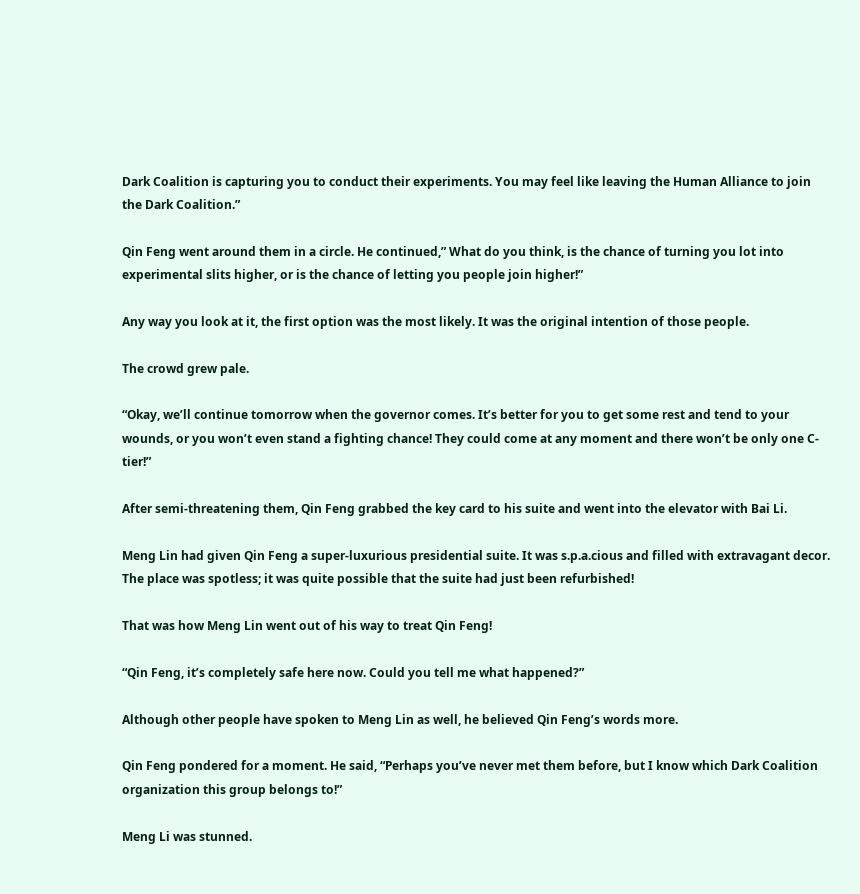Dark Coalition is capturing you to conduct their experiments. You may feel like leaving the Human Alliance to join the Dark Coalition.”

Qin Feng went around them in a circle. He continued,” What do you think, is the chance of turning you lot into experimental slits higher, or is the chance of letting you people join higher!”

Any way you look at it, the first option was the most likely. It was the original intention of those people.

The crowd grew pale.

“Okay, we’ll continue tomorrow when the governor comes. It’s better for you to get some rest and tend to your wounds, or you won’t even stand a fighting chance! They could come at any moment and there won’t be only one C-tier!”

After semi-threatening them, Qin Feng grabbed the key card to his suite and went into the elevator with Bai Li.

Meng Lin had given Qin Feng a super-luxurious presidential suite. It was s.p.a.cious and filled with extravagant decor. The place was spotless; it was quite possible that the suite had just been refurbished!

That was how Meng Lin went out of his way to treat Qin Feng!

“Qin Feng, it’s completely safe here now. Could you tell me what happened?”

Although other people have spoken to Meng Lin as well, he believed Qin Feng’s words more.

Qin Feng pondered for a moment. He said, “Perhaps you’ve never met them before, but I know which Dark Coalition organization this group belongs to!”

Meng Li was stunned.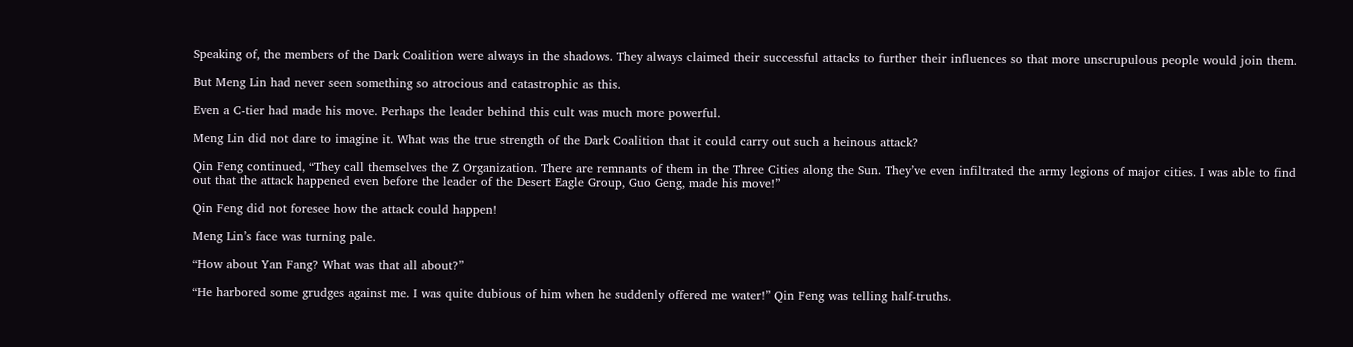Speaking of, the members of the Dark Coalition were always in the shadows. They always claimed their successful attacks to further their influences so that more unscrupulous people would join them.

But Meng Lin had never seen something so atrocious and catastrophic as this.

Even a C-tier had made his move. Perhaps the leader behind this cult was much more powerful.

Meng Lin did not dare to imagine it. What was the true strength of the Dark Coalition that it could carry out such a heinous attack?

Qin Feng continued, “They call themselves the Z Organization. There are remnants of them in the Three Cities along the Sun. They’ve even infiltrated the army legions of major cities. I was able to find out that the attack happened even before the leader of the Desert Eagle Group, Guo Geng, made his move!”

Qin Feng did not foresee how the attack could happen!

Meng Lin’s face was turning pale.

“How about Yan Fang? What was that all about?”

“He harbored some grudges against me. I was quite dubious of him when he suddenly offered me water!” Qin Feng was telling half-truths.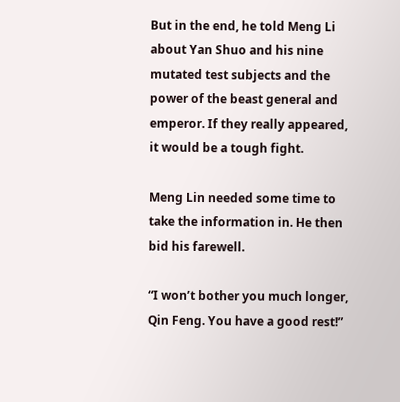But in the end, he told Meng Li about Yan Shuo and his nine mutated test subjects and the power of the beast general and emperor. If they really appeared, it would be a tough fight.

Meng Lin needed some time to take the information in. He then bid his farewell.

“I won’t bother you much longer, Qin Feng. You have a good rest!”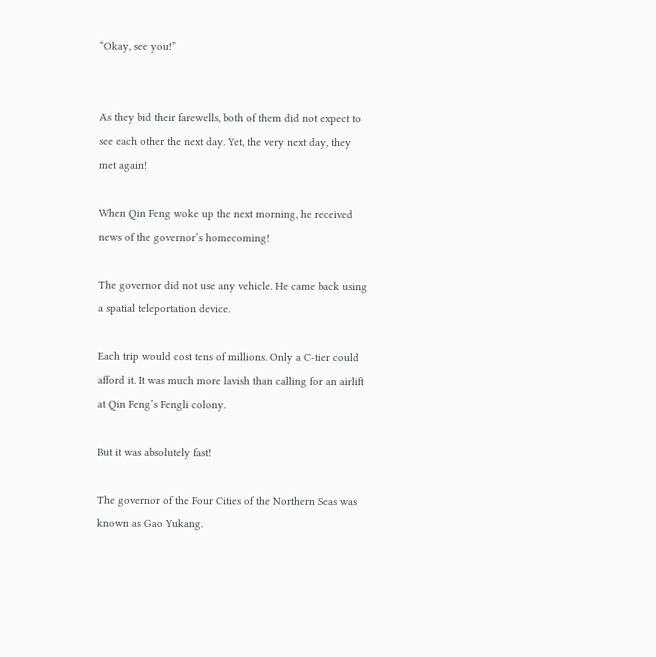“Okay, see you!”


As they bid their farewells, both of them did not expect to see each other the next day. Yet, the very next day, they met again!

When Qin Feng woke up the next morning, he received news of the governor’s homecoming!

The governor did not use any vehicle. He came back using a spatial teleportation device.

Each trip would cost tens of millions. Only a C-tier could afford it. It was much more lavish than calling for an airlift at Qin Feng’s Fengli colony.

But it was absolutely fast!

The governor of the Four Cities of the Northern Seas was known as Gao Yukang.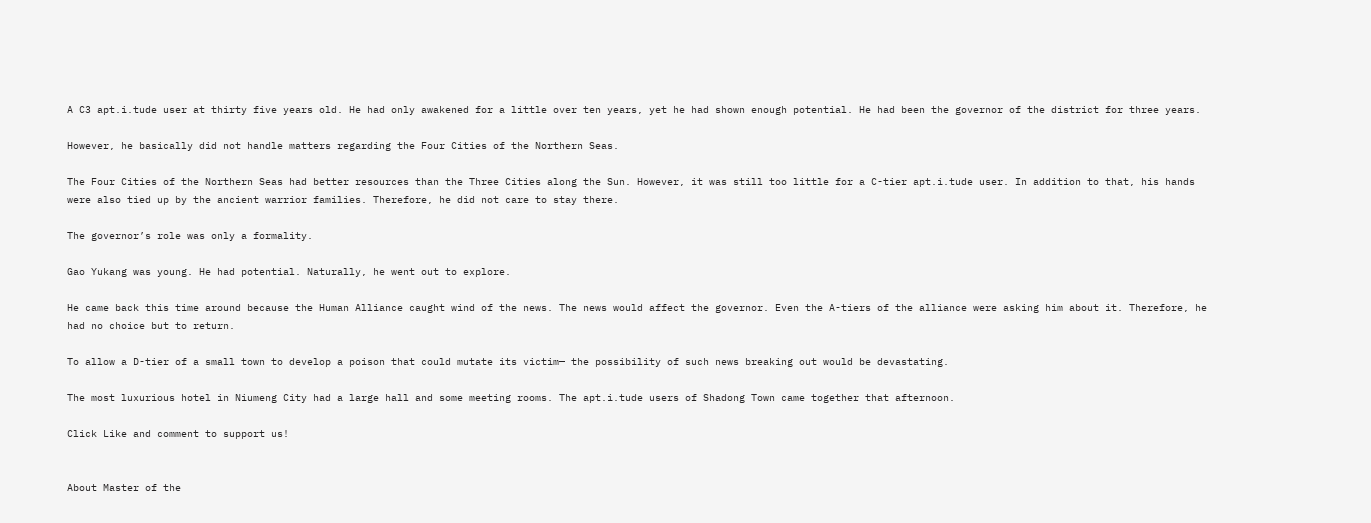A C3 apt.i.tude user at thirty five years old. He had only awakened for a little over ten years, yet he had shown enough potential. He had been the governor of the district for three years.

However, he basically did not handle matters regarding the Four Cities of the Northern Seas.

The Four Cities of the Northern Seas had better resources than the Three Cities along the Sun. However, it was still too little for a C-tier apt.i.tude user. In addition to that, his hands were also tied up by the ancient warrior families. Therefore, he did not care to stay there.

The governor’s role was only a formality.

Gao Yukang was young. He had potential. Naturally, he went out to explore.

He came back this time around because the Human Alliance caught wind of the news. The news would affect the governor. Even the A-tiers of the alliance were asking him about it. Therefore, he had no choice but to return.

To allow a D-tier of a small town to develop a poison that could mutate its victim— the possibility of such news breaking out would be devastating.

The most luxurious hotel in Niumeng City had a large hall and some meeting rooms. The apt.i.tude users of Shadong Town came together that afternoon.

Click Like and comment to support us!


About Master of the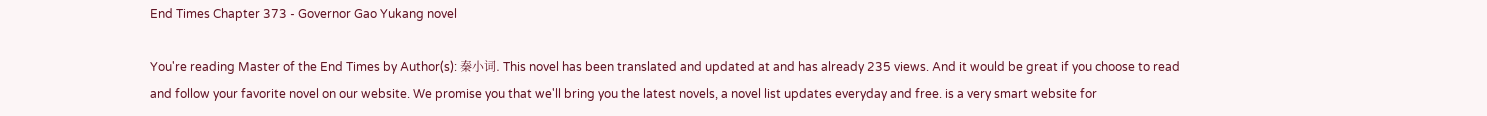End Times Chapter 373 - Governor Gao Yukang novel

You're reading Master of the End Times by Author(s): 秦小词. This novel has been translated and updated at and has already 235 views. And it would be great if you choose to read and follow your favorite novel on our website. We promise you that we'll bring you the latest novels, a novel list updates everyday and free. is a very smart website for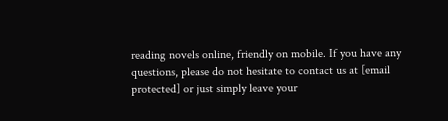reading novels online, friendly on mobile. If you have any questions, please do not hesitate to contact us at [email protected] or just simply leave your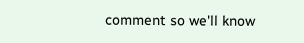comment so we'll know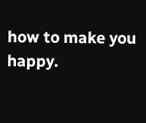how to make you happy.